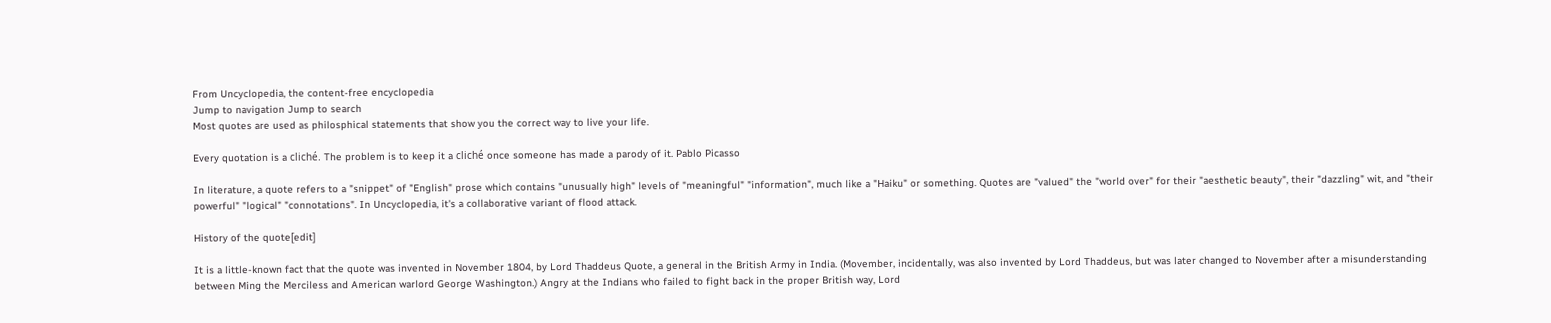From Uncyclopedia, the content-free encyclopedia
Jump to navigation Jump to search
Most quotes are used as philosphical statements that show you the correct way to live your life.

Every quotation is a cliché. The problem is to keep it a cliché once someone has made a parody of it. Pablo Picasso

In literature, a quote refers to a "snippet" of "English" prose which contains "unusually high" levels of "meaningful" "information", much like a "Haiku" or something. Quotes are "valued" the "world over" for their "aesthetic beauty", their "dazzling" wit, and "their powerful" "logical" "connotations". In Uncyclopedia, it's a collaborative variant of flood attack.

History of the quote[edit]

It is a little-known fact that the quote was invented in November 1804, by Lord Thaddeus Quote, a general in the British Army in India. (Movember, incidentally, was also invented by Lord Thaddeus, but was later changed to November after a misunderstanding between Ming the Merciless and American warlord George Washington.) Angry at the Indians who failed to fight back in the proper British way, Lord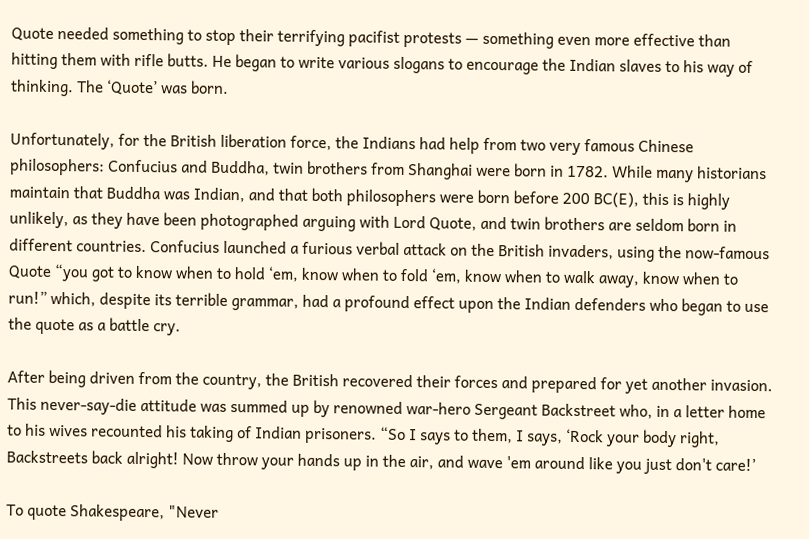Quote needed something to stop their terrifying pacifist protests — something even more effective than hitting them with rifle butts. He began to write various slogans to encourage the Indian slaves to his way of thinking. The ‘Quote’ was born.

Unfortunately, for the British liberation force, the Indians had help from two very famous Chinese philosophers: Confucius and Buddha, twin brothers from Shanghai were born in 1782. While many historians maintain that Buddha was Indian, and that both philosophers were born before 200 BC(E), this is highly unlikely, as they have been photographed arguing with Lord Quote, and twin brothers are seldom born in different countries. Confucius launched a furious verbal attack on the British invaders, using the now-famous Quote “you got to know when to hold ‘em, know when to fold ‘em, know when to walk away, know when to run!” which, despite its terrible grammar, had a profound effect upon the Indian defenders who began to use the quote as a battle cry.

After being driven from the country, the British recovered their forces and prepared for yet another invasion. This never-say-die attitude was summed up by renowned war-hero Sergeant Backstreet who, in a letter home to his wives recounted his taking of Indian prisoners. “So I says to them, I says, ‘Rock your body right, Backstreets back alright! Now throw your hands up in the air, and wave 'em around like you just don't care!’

To quote Shakespeare, "Never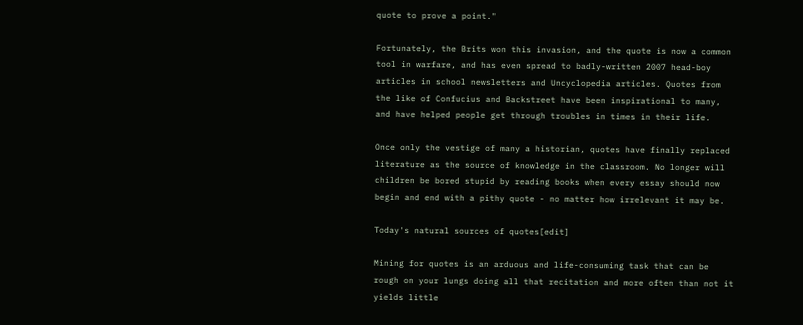quote to prove a point."

Fortunately, the Brits won this invasion, and the quote is now a common tool in warfare, and has even spread to badly-written 2007 head-boy articles in school newsletters and Uncyclopedia articles. Quotes from the like of Confucius and Backstreet have been inspirational to many, and have helped people get through troubles in times in their life.

Once only the vestige of many a historian, quotes have finally replaced literature as the source of knowledge in the classroom. No longer will children be bored stupid by reading books when every essay should now begin and end with a pithy quote - no matter how irrelevant it may be.

Today's natural sources of quotes[edit]

Mining for quotes is an arduous and life-consuming task that can be rough on your lungs doing all that recitation and more often than not it yields little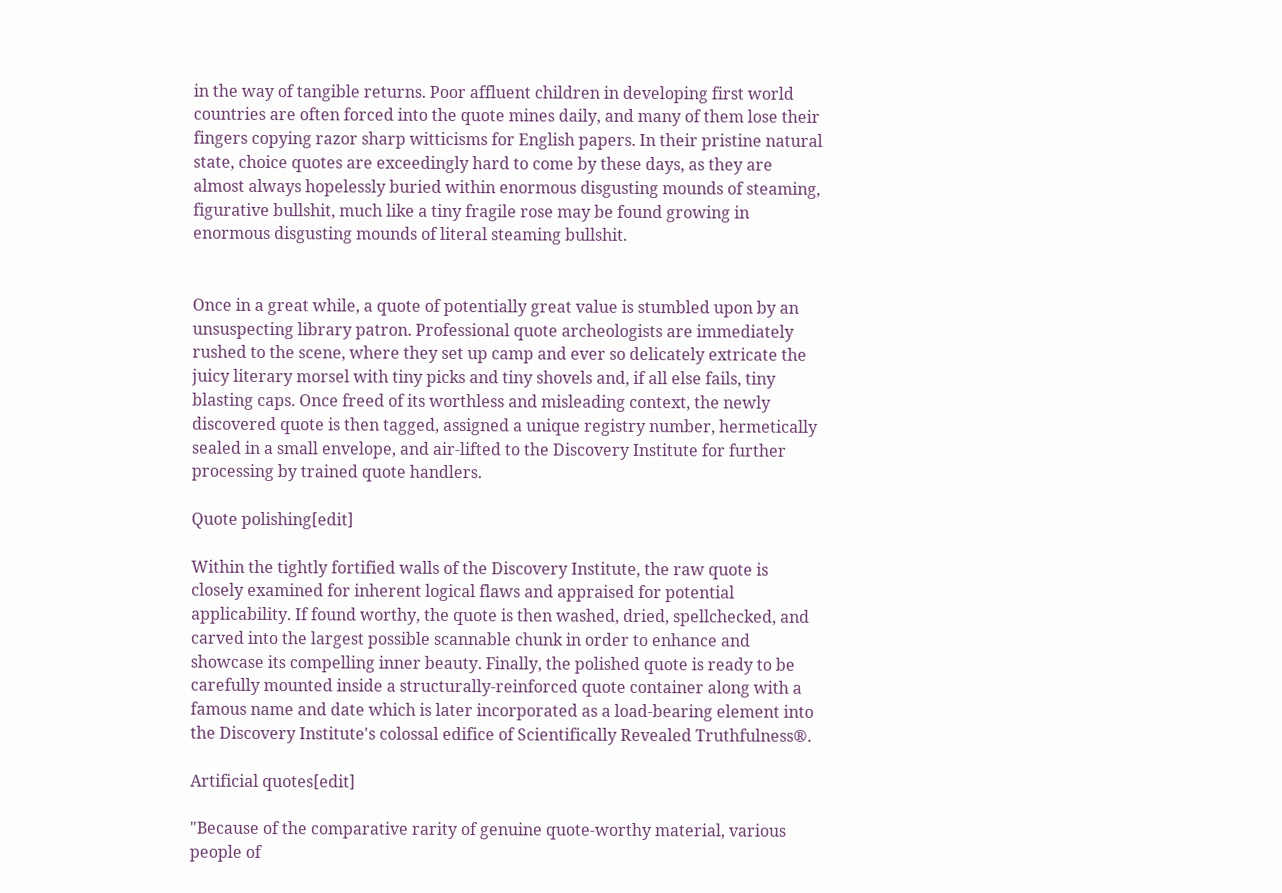in the way of tangible returns. Poor affluent children in developing first world countries are often forced into the quote mines daily, and many of them lose their fingers copying razor sharp witticisms for English papers. In their pristine natural state, choice quotes are exceedingly hard to come by these days, as they are almost always hopelessly buried within enormous disgusting mounds of steaming, figurative bullshit, much like a tiny fragile rose may be found growing in enormous disgusting mounds of literal steaming bullshit.


Once in a great while, a quote of potentially great value is stumbled upon by an unsuspecting library patron. Professional quote archeologists are immediately rushed to the scene, where they set up camp and ever so delicately extricate the juicy literary morsel with tiny picks and tiny shovels and, if all else fails, tiny blasting caps. Once freed of its worthless and misleading context, the newly discovered quote is then tagged, assigned a unique registry number, hermetically sealed in a small envelope, and air-lifted to the Discovery Institute for further processing by trained quote handlers.

Quote polishing[edit]

Within the tightly fortified walls of the Discovery Institute, the raw quote is closely examined for inherent logical flaws and appraised for potential applicability. If found worthy, the quote is then washed, dried, spellchecked, and carved into the largest possible scannable chunk in order to enhance and showcase its compelling inner beauty. Finally, the polished quote is ready to be carefully mounted inside a structurally-reinforced quote container along with a famous name and date which is later incorporated as a load-bearing element into the Discovery Institute's colossal edifice of Scientifically Revealed Truthfulness®.

Artificial quotes[edit]

"Because of the comparative rarity of genuine quote-worthy material, various people of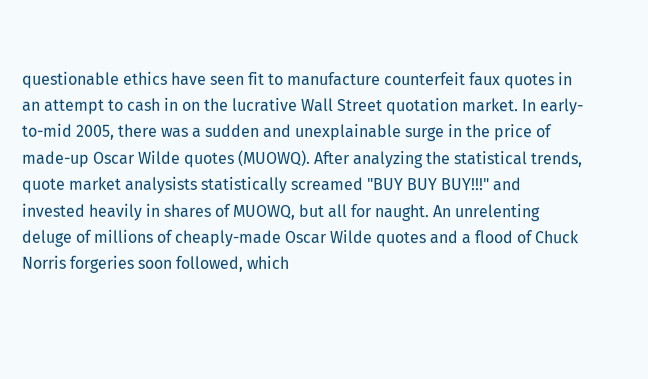questionable ethics have seen fit to manufacture counterfeit faux quotes in an attempt to cash in on the lucrative Wall Street quotation market. In early-to-mid 2005, there was a sudden and unexplainable surge in the price of made-up Oscar Wilde quotes (MUOWQ). After analyzing the statistical trends, quote market analysists statistically screamed "BUY BUY BUY!!!" and invested heavily in shares of MUOWQ, but all for naught. An unrelenting deluge of millions of cheaply-made Oscar Wilde quotes and a flood of Chuck Norris forgeries soon followed, which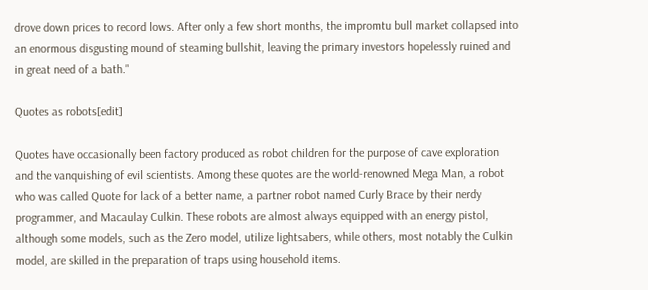drove down prices to record lows. After only a few short months, the impromtu bull market collapsed into an enormous disgusting mound of steaming bullshit, leaving the primary investors hopelessly ruined and in great need of a bath."

Quotes as robots[edit]

Quotes have occasionally been factory produced as robot children for the purpose of cave exploration and the vanquishing of evil scientists. Among these quotes are the world-renowned Mega Man, a robot who was called Quote for lack of a better name, a partner robot named Curly Brace by their nerdy programmer, and Macaulay Culkin. These robots are almost always equipped with an energy pistol, although some models, such as the Zero model, utilize lightsabers, while others, most notably the Culkin model, are skilled in the preparation of traps using household items.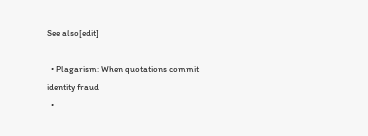See also[edit]

  • Plagarism: When quotations commit identity fraud
  •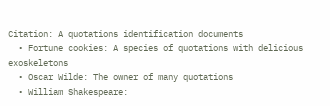Citation: A quotations identification documents
  • Fortune cookies: A species of quotations with delicious exoskeletons
  • Oscar Wilde: The owner of many quotations
  • William Shakespeare: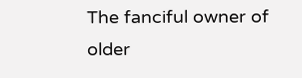The fanciful owner of older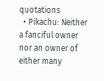quotations
  • Pikachu: Neither a fanciful owner nor an owner of either many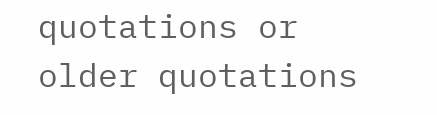quotations or older quotations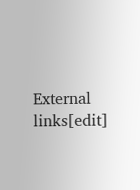External links[edit]